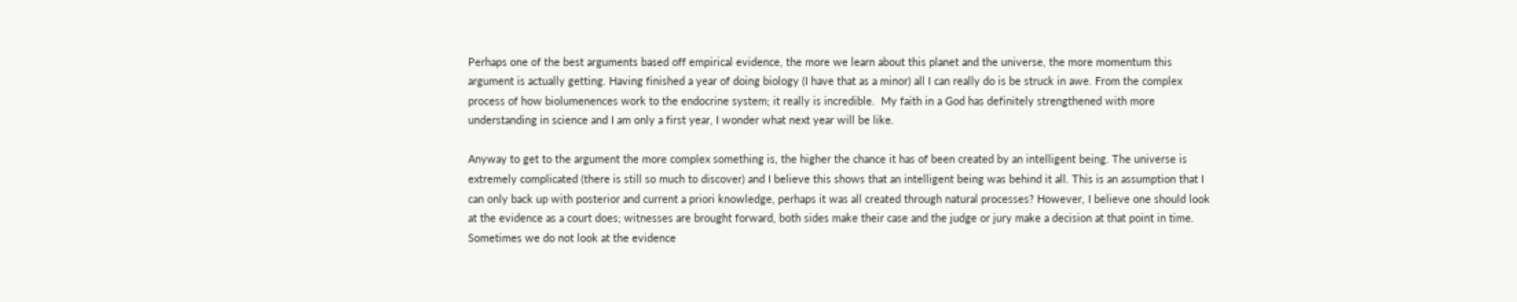Perhaps one of the best arguments based off empirical evidence, the more we learn about this planet and the universe, the more momentum this argument is actually getting. Having finished a year of doing biology (I have that as a minor) all I can really do is be struck in awe. From the complex process of how biolumenences work to the endocrine system; it really is incredible.  My faith in a God has definitely strengthened with more understanding in science and I am only a first year, I wonder what next year will be like.

Anyway to get to the argument the more complex something is, the higher the chance it has of been created by an intelligent being. The universe is extremely complicated (there is still so much to discover) and I believe this shows that an intelligent being was behind it all. This is an assumption that I can only back up with posterior and current a priori knowledge, perhaps it was all created through natural processes? However, I believe one should look at the evidence as a court does; witnesses are brought forward, both sides make their case and the judge or jury make a decision at that point in time. Sometimes we do not look at the evidence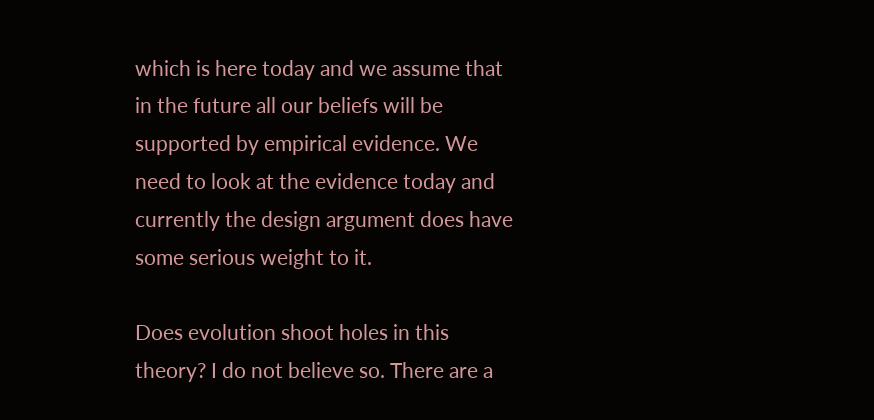which is here today and we assume that in the future all our beliefs will be supported by empirical evidence. We need to look at the evidence today and currently the design argument does have some serious weight to it.

Does evolution shoot holes in this theory? I do not believe so. There are a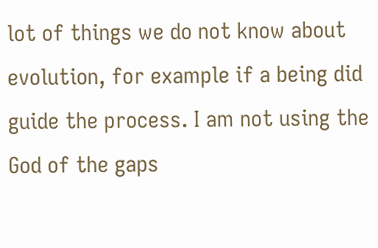lot of things we do not know about evolution, for example if a being did guide the process. I am not using the God of the gaps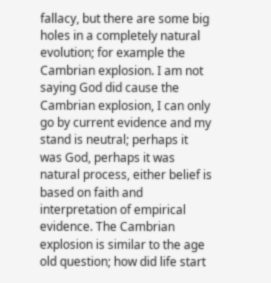fallacy, but there are some big holes in a completely natural evolution; for example the Cambrian explosion. I am not saying God did cause the Cambrian explosion, I can only go by current evidence and my stand is neutral; perhaps it was God, perhaps it was natural process, either belief is based on faith and interpretation of empirical evidence. The Cambrian explosion is similar to the age old question; how did life start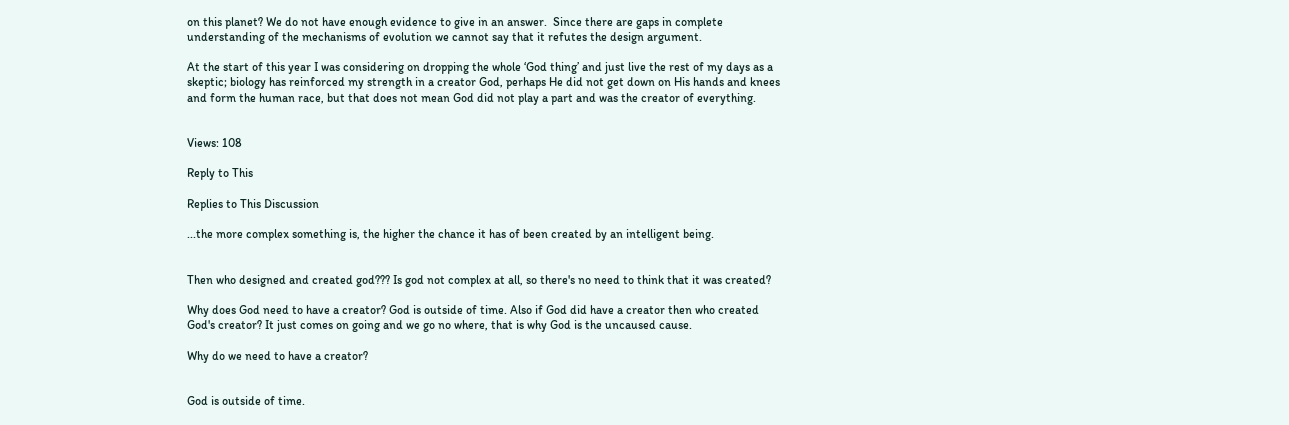on this planet? We do not have enough evidence to give in an answer.  Since there are gaps in complete understanding of the mechanisms of evolution we cannot say that it refutes the design argument.

At the start of this year I was considering on dropping the whole ‘God thing’ and just live the rest of my days as a skeptic; biology has reinforced my strength in a creator God, perhaps He did not get down on His hands and knees and form the human race, but that does not mean God did not play a part and was the creator of everything.


Views: 108

Reply to This

Replies to This Discussion

...the more complex something is, the higher the chance it has of been created by an intelligent being.


Then who designed and created god??? Is god not complex at all, so there's no need to think that it was created?

Why does God need to have a creator? God is outside of time. Also if God did have a creator then who created God's creator? It just comes on going and we go no where, that is why God is the uncaused cause.

Why do we need to have a creator?


God is outside of time.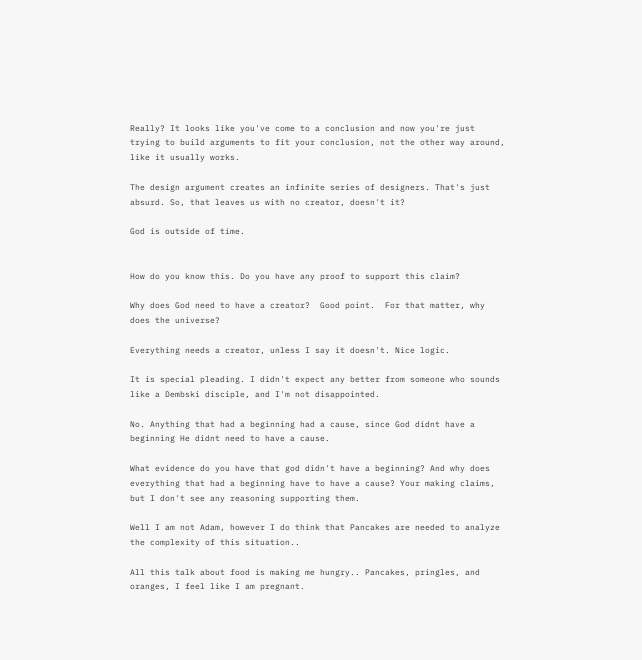Really? It looks like you've come to a conclusion and now you're just trying to build arguments to fit your conclusion, not the other way around, like it usually works.

The design argument creates an infinite series of designers. That's just absurd. So, that leaves us with no creator, doesn't it?

God is outside of time.


How do you know this. Do you have any proof to support this claim?

Why does God need to have a creator?  Good point.  For that matter, why does the universe?

Everything needs a creator, unless I say it doesn't. Nice logic.

It is special pleading. I didn't expect any better from someone who sounds like a Dembski disciple, and I'm not disappointed.

No. Anything that had a beginning had a cause, since God didnt have a beginning He didnt need to have a cause.

What evidence do you have that god didn't have a beginning? And why does everything that had a beginning have to have a cause? Your making claims, but I don't see any reasoning supporting them.

Well I am not Adam, however I do think that Pancakes are needed to analyze the complexity of this situation..

All this talk about food is making me hungry.. Pancakes, pringles, and oranges, I feel like I am pregnant.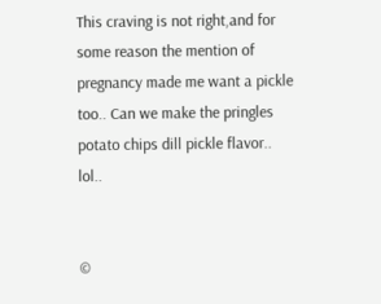This craving is not right,and for some reason the mention of pregnancy made me want a pickle too.. Can we make the pringles potato chips dill pickle flavor.. lol..


©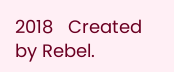2018   Created by Rebel.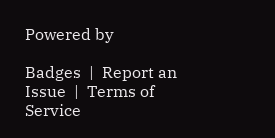Powered by

Badges  |  Report an Issue  |  Terms of Service